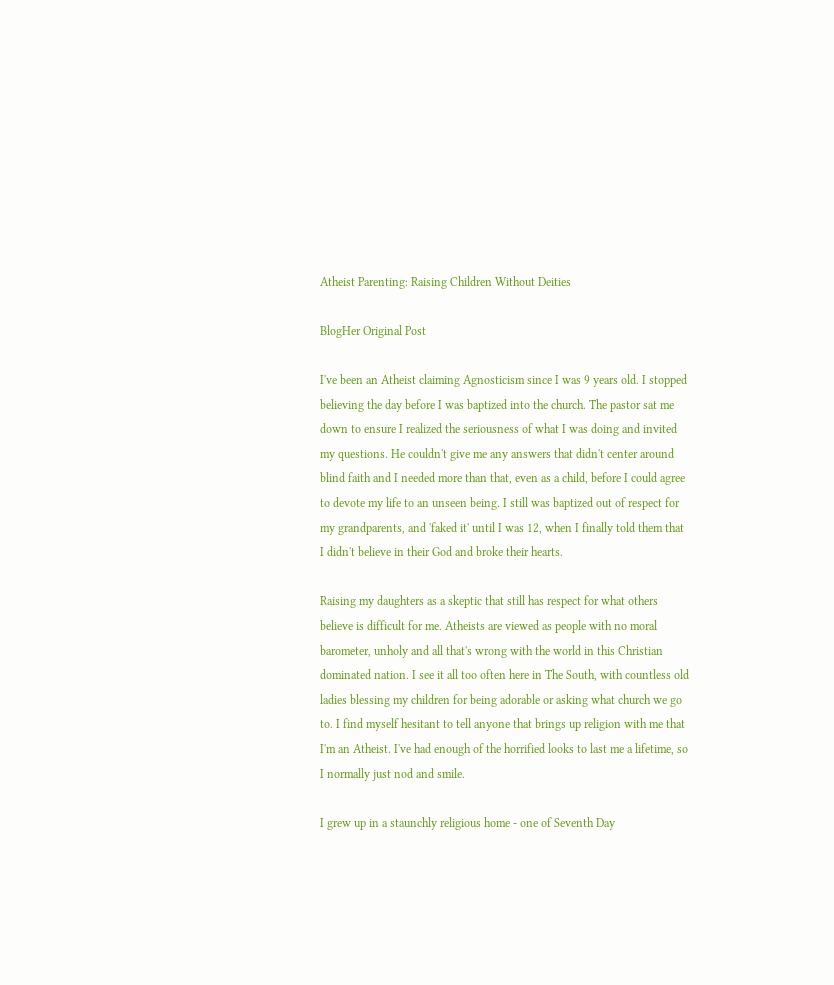Atheist Parenting: Raising Children Without Deities

BlogHer Original Post

I've been an Atheist claiming Agnosticism since I was 9 years old. I stopped believing the day before I was baptized into the church. The pastor sat me down to ensure I realized the seriousness of what I was doing and invited my questions. He couldn't give me any answers that didn't center around blind faith and I needed more than that, even as a child, before I could agree to devote my life to an unseen being. I still was baptized out of respect for my grandparents, and 'faked it' until I was 12, when I finally told them that I didn't believe in their God and broke their hearts.

Raising my daughters as a skeptic that still has respect for what others believe is difficult for me. Atheists are viewed as people with no moral barometer, unholy and all that's wrong with the world in this Christian dominated nation. I see it all too often here in The South, with countless old ladies blessing my children for being adorable or asking what church we go to. I find myself hesitant to tell anyone that brings up religion with me that I'm an Atheist. I've had enough of the horrified looks to last me a lifetime, so I normally just nod and smile.

I grew up in a staunchly religious home - one of Seventh Day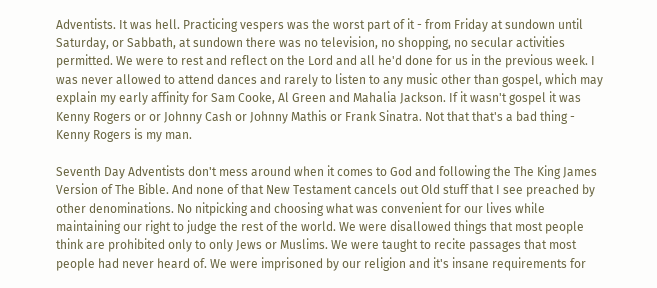Adventists. It was hell. Practicing vespers was the worst part of it - from Friday at sundown until Saturday, or Sabbath, at sundown there was no television, no shopping, no secular activities permitted. We were to rest and reflect on the Lord and all he'd done for us in the previous week. I was never allowed to attend dances and rarely to listen to any music other than gospel, which may explain my early affinity for Sam Cooke, Al Green and Mahalia Jackson. If it wasn't gospel it was Kenny Rogers or or Johnny Cash or Johnny Mathis or Frank Sinatra. Not that that's a bad thing - Kenny Rogers is my man.

Seventh Day Adventists don't mess around when it comes to God and following the The King James Version of The Bible. And none of that New Testament cancels out Old stuff that I see preached by other denominations. No nitpicking and choosing what was convenient for our lives while maintaining our right to judge the rest of the world. We were disallowed things that most people think are prohibited only to only Jews or Muslims. We were taught to recite passages that most people had never heard of. We were imprisoned by our religion and it's insane requirements for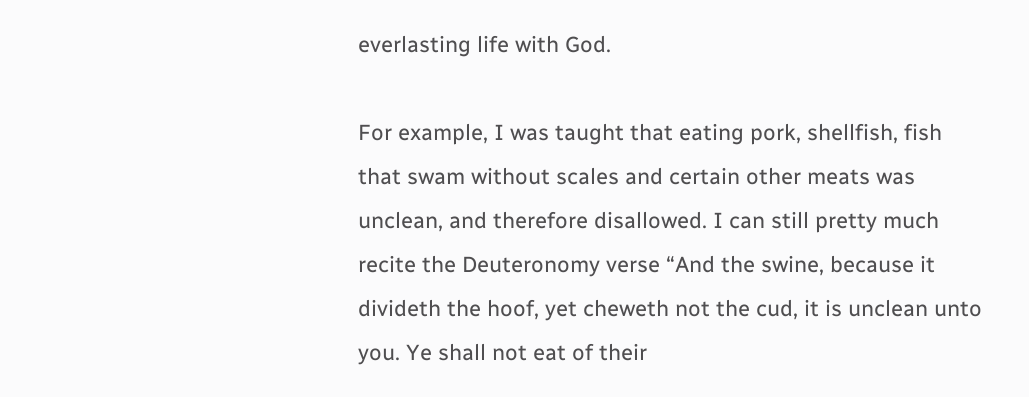everlasting life with God.

For example, I was taught that eating pork, shellfish, fish that swam without scales and certain other meats was unclean, and therefore disallowed. I can still pretty much recite the Deuteronomy verse “And the swine, because it divideth the hoof, yet cheweth not the cud, it is unclean unto you. Ye shall not eat of their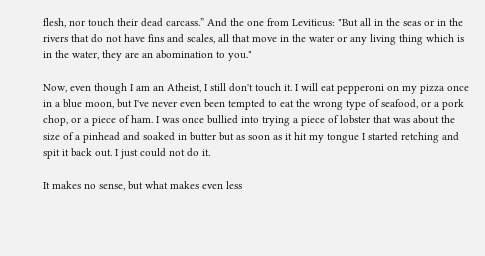flesh, nor touch their dead carcass.” And the one from Leviticus: "But all in the seas or in the rivers that do not have fins and scales, all that move in the water or any living thing which is in the water, they are an abomination to you."

Now, even though I am an Atheist, I still don't touch it. I will eat pepperoni on my pizza once in a blue moon, but I've never even been tempted to eat the wrong type of seafood, or a pork chop, or a piece of ham. I was once bullied into trying a piece of lobster that was about the size of a pinhead and soaked in butter but as soon as it hit my tongue I started retching and spit it back out. I just could not do it.

It makes no sense, but what makes even less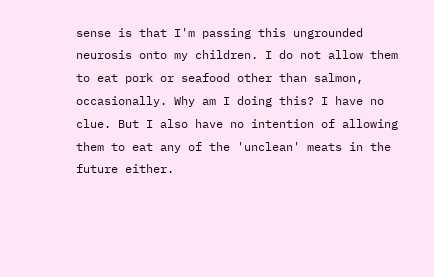sense is that I'm passing this ungrounded neurosis onto my children. I do not allow them to eat pork or seafood other than salmon, occasionally. Why am I doing this? I have no clue. But I also have no intention of allowing them to eat any of the 'unclean' meats in the future either.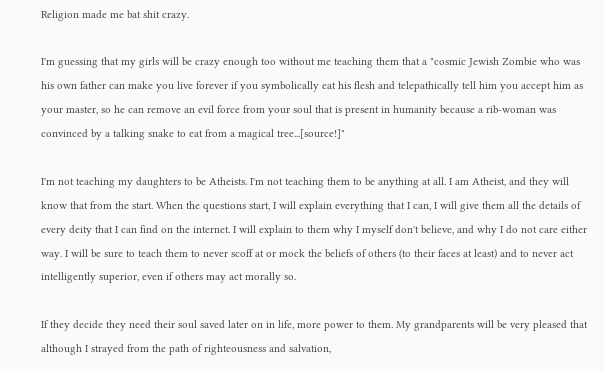Religion made me bat shit crazy.

I'm guessing that my girls will be crazy enough too without me teaching them that a "cosmic Jewish Zombie who was his own father can make you live forever if you symbolically eat his flesh and telepathically tell him you accept him as your master, so he can remove an evil force from your soul that is present in humanity because a rib-woman was convinced by a talking snake to eat from a magical tree...[source!]"

I'm not teaching my daughters to be Atheists. I'm not teaching them to be anything at all. I am Atheist, and they will know that from the start. When the questions start, I will explain everything that I can, I will give them all the details of every deity that I can find on the internet. I will explain to them why I myself don't believe, and why I do not care either way. I will be sure to teach them to never scoff at or mock the beliefs of others (to their faces at least) and to never act intelligently superior, even if others may act morally so.

If they decide they need their soul saved later on in life, more power to them. My grandparents will be very pleased that although I strayed from the path of righteousness and salvation,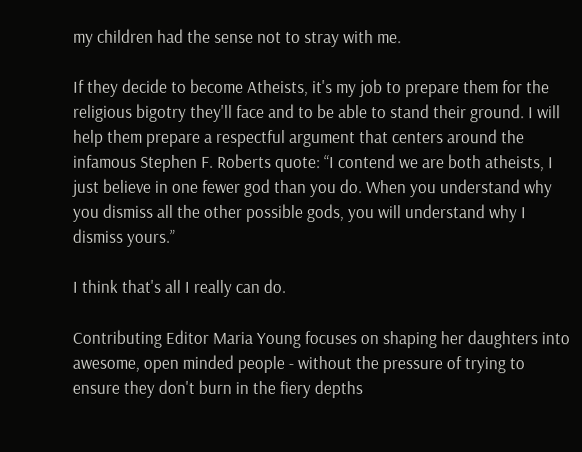my children had the sense not to stray with me.

If they decide to become Atheists, it's my job to prepare them for the religious bigotry they'll face and to be able to stand their ground. I will help them prepare a respectful argument that centers around the infamous Stephen F. Roberts quote: “I contend we are both atheists, I just believe in one fewer god than you do. When you understand why you dismiss all the other possible gods, you will understand why I dismiss yours.”

I think that's all I really can do.

Contributing Editor Maria Young focuses on shaping her daughters into awesome, open minded people - without the pressure of trying to ensure they don't burn in the fiery depths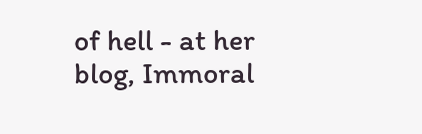of hell - at her blog, Immoral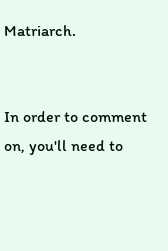Matriarch.


In order to comment on, you'll need to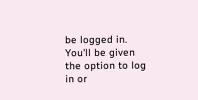be logged in. You'll be given the option to log in or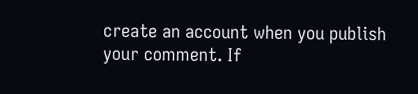create an account when you publish your comment. If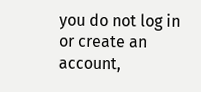you do not log in or create an account,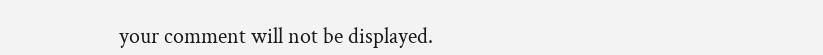your comment will not be displayed.